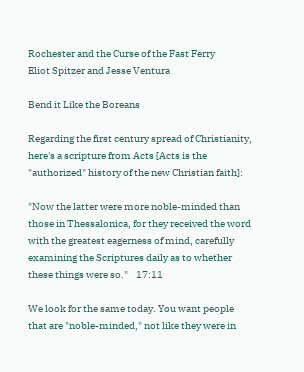Rochester and the Curse of the Fast Ferry
Eliot Spitzer and Jesse Ventura

Bend it Like the Boreans

Regarding the first century spread of Christianity, here's a scripture from Acts [Acts is the "authorized" history of the new Christian faith]:

"Now the latter were more noble-minded than those in Thessalonica, for they received the word with the greatest eagerness of mind, carefully examining the Scriptures daily as to whether these things were so."    17:11

We look for the same today. You want people that are "noble-minded," not like they were in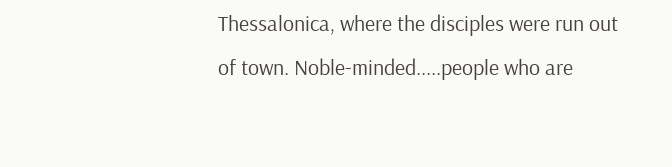Thessalonica, where the disciples were run out of town. Noble-minded.....people who are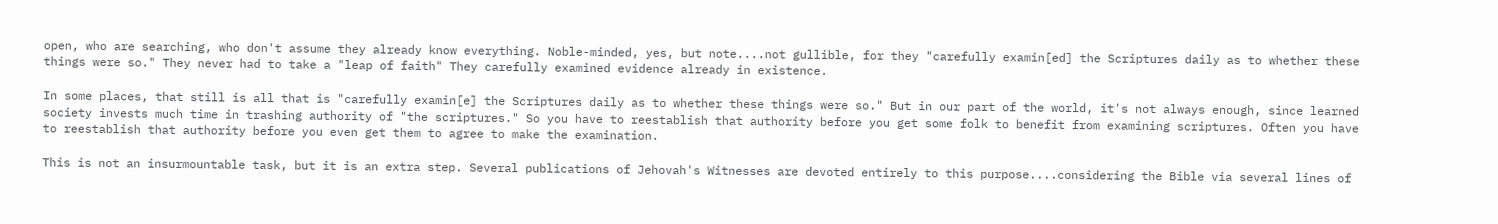open, who are searching, who don't assume they already know everything. Noble-minded, yes, but note....not gullible, for they "carefully examin[ed] the Scriptures daily as to whether these things were so." They never had to take a "leap of faith" They carefully examined evidence already in existence.

In some places, that still is all that is "carefully examin[e] the Scriptures daily as to whether these things were so." But in our part of the world, it's not always enough, since learned society invests much time in trashing authority of "the scriptures." So you have to reestablish that authority before you get some folk to benefit from examining scriptures. Often you have to reestablish that authority before you even get them to agree to make the examination.

This is not an insurmountable task, but it is an extra step. Several publications of Jehovah's Witnesses are devoted entirely to this purpose....considering the Bible via several lines of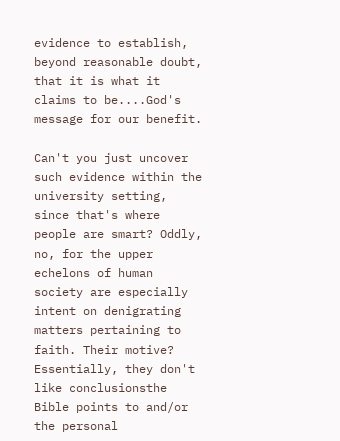evidence to establish, beyond reasonable doubt, that it is what it claims to be....God's message for our benefit.

Can't you just uncover such evidence within the university setting, since that's where people are smart? Oddly, no, for the upper echelons of human society are especially intent on denigrating matters pertaining to faith. Their motive? Essentially, they don't like conclusionsthe Bible points to and/or the personal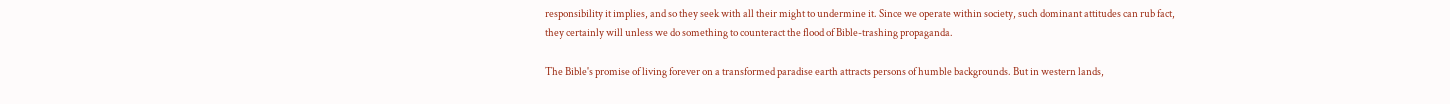responsibility it implies, and so they seek with all their might to undermine it. Since we operate within society, such dominant attitudes can rub fact, they certainly will unless we do something to counteract the flood of Bible-trashing propaganda.

The Bible's promise of living forever on a transformed paradise earth attracts persons of humble backgrounds. But in western lands,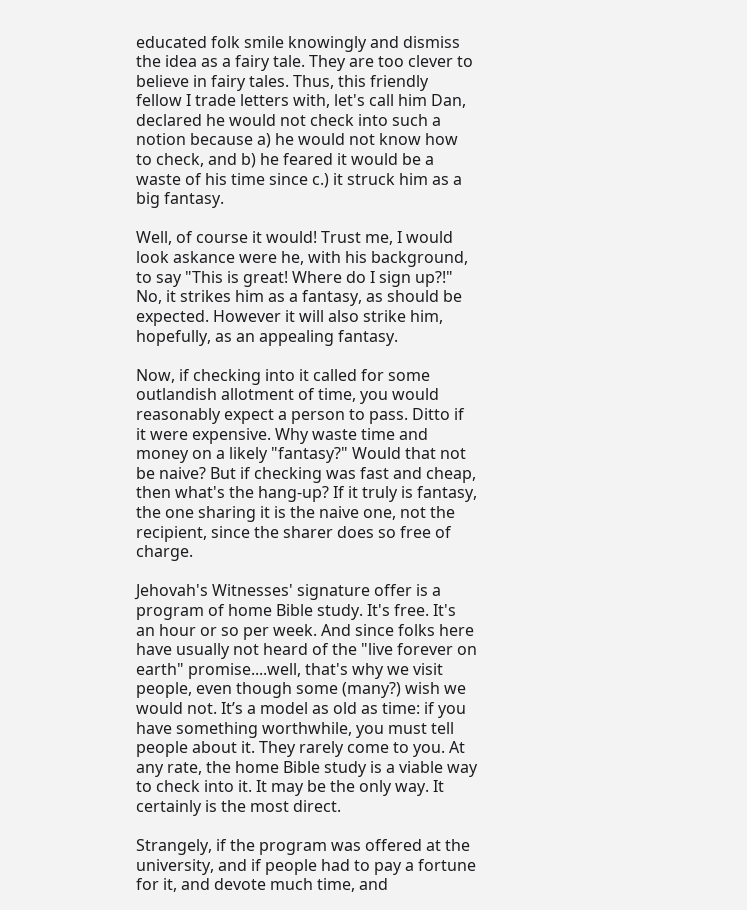educated folk smile knowingly and dismiss the idea as a fairy tale. They are too clever to believe in fairy tales. Thus, this friendly fellow I trade letters with, let's call him Dan, declared he would not check into such a notion because a) he would not know how to check, and b) he feared it would be a waste of his time since c.) it struck him as a big fantasy.

Well, of course it would! Trust me, I would look askance were he, with his background, to say "This is great! Where do I sign up?!" No, it strikes him as a fantasy, as should be expected. However it will also strike him, hopefully, as an appealing fantasy.

Now, if checking into it called for some outlandish allotment of time, you would reasonably expect a person to pass. Ditto if it were expensive. Why waste time and money on a likely "fantasy?" Would that not be naive? But if checking was fast and cheap, then what's the hang-up? If it truly is fantasy, the one sharing it is the naive one, not the recipient, since the sharer does so free of charge.

Jehovah's Witnesses' signature offer is a program of home Bible study. It's free. It's an hour or so per week. And since folks here have usually not heard of the "live forever on earth" promise....well, that's why we visit people, even though some (many?) wish we would not. It’s a model as old as time: if you have something worthwhile, you must tell people about it. They rarely come to you. At any rate, the home Bible study is a viable way to check into it. It may be the only way. It certainly is the most direct.

Strangely, if the program was offered at the university, and if people had to pay a fortune for it, and devote much time, and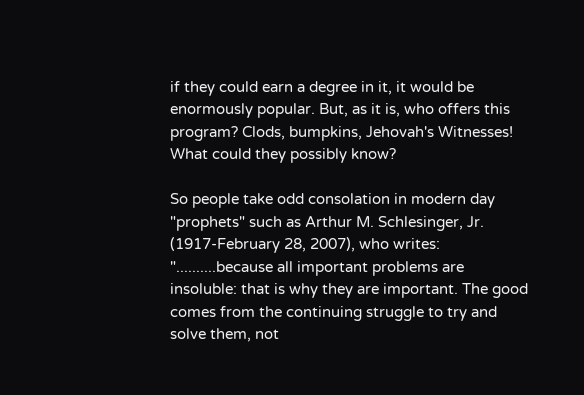if they could earn a degree in it, it would be enormously popular. But, as it is, who offers this program? Clods, bumpkins, Jehovah's Witnesses! What could they possibly know?

So people take odd consolation in modern day "prophets" such as Arthur M. Schlesinger, Jr. (1917-February 28, 2007), who writes: "..........because all important problems are insoluble: that is why they are important. The good comes from the continuing struggle to try and solve them, not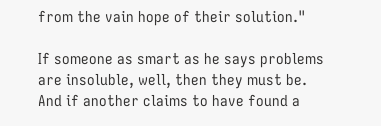from the vain hope of their solution."

If someone as smart as he says problems are insoluble, well, then they must be. And if another claims to have found a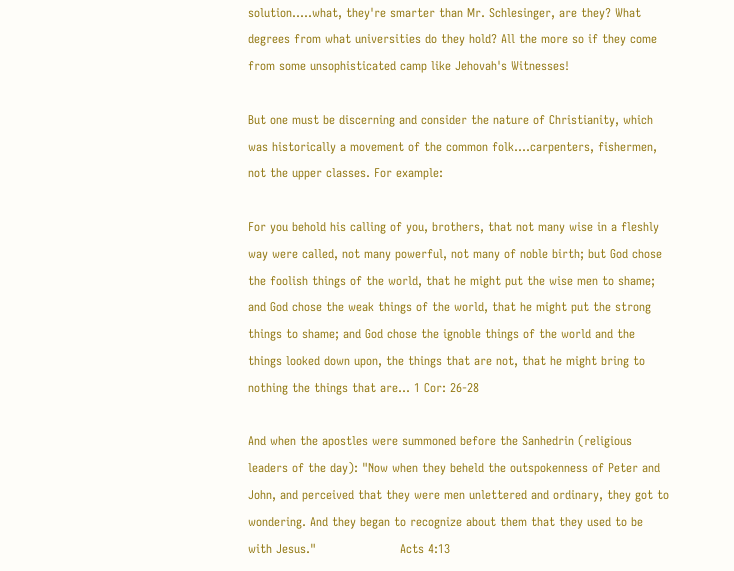solution.....what, they're smarter than Mr. Schlesinger, are they? What degrees from what universities do they hold? All the more so if they come from some unsophisticated camp like Jehovah's Witnesses!

But one must be discerning and consider the nature of Christianity, which was historically a movement of the common folk....carpenters, fishermen, not the upper classes. For example:

For you behold his calling of you, brothers, that not many wise in a fleshly way were called, not many powerful, not many of noble birth; but God chose the foolish things of the world, that he might put the wise men to shame; and God chose the weak things of the world, that he might put the strong things to shame; and God chose the ignoble things of the world and the things looked down upon, the things that are not, that he might bring to nothing the things that are... 1 Cor: 26-28

And when the apostles were summoned before the Sanhedrin (religious leaders of the day): "Now when they beheld the outspokenness of Peter and John, and perceived that they were men unlettered and ordinary, they got to wondering. And they began to recognize about them that they used to be with Jesus."                     Acts 4:13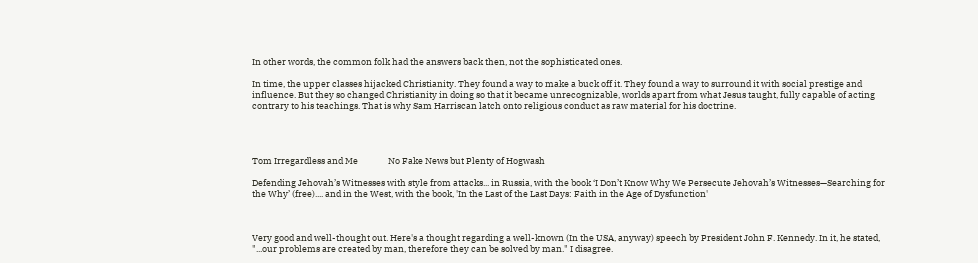In other words, the common folk had the answers back then, not the sophisticated ones.

In time, the upper classes hijacked Christianity. They found a way to make a buck off it. They found a way to surround it with social prestige and influence. But they so changed Christianity in doing so that it became unrecognizable, worlds apart from what Jesus taught, fully capable of acting contrary to his teachings. That is why Sam Harriscan latch onto religious conduct as raw material for his doctrine.




Tom Irregardless and Me               No Fake News but Plenty of Hogwash

Defending Jehovah’s Witnesses with style from attacks... in Russia, with the book ‘I Don’t Know Why We Persecute Jehovah’s Witnesses—Searching for the Why’ (free).... and in the West, with the book, 'In the Last of the Last Days: Faith in the Age of Dysfunction'



Very good and well-thought out. Here's a thought regarding a well-known (In the USA, anyway) speech by President John F. Kennedy. In it, he stated, "...our problems are created by man, therefore they can be solved by man." I disagree.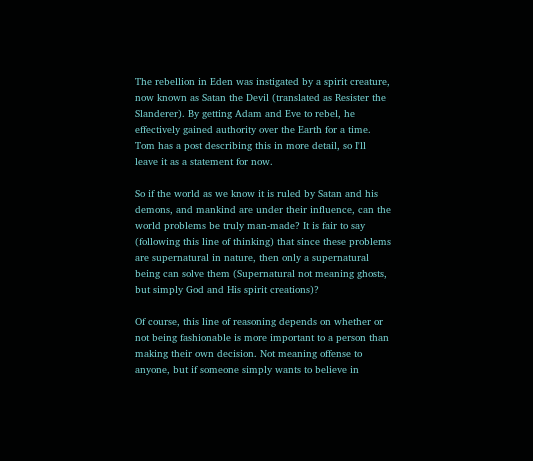The rebellion in Eden was instigated by a spirit creature, now known as Satan the Devil (translated as Resister the Slanderer). By getting Adam and Eve to rebel, he effectively gained authority over the Earth for a time. Tom has a post describing this in more detail, so I'll leave it as a statement for now.

So if the world as we know it is ruled by Satan and his demons, and mankind are under their influence, can the world problems be truly man-made? It is fair to say (following this line of thinking) that since these problems are supernatural in nature, then only a supernatural being can solve them (Supernatural not meaning ghosts, but simply God and His spirit creations)?

Of course, this line of reasoning depends on whether or not being fashionable is more important to a person than making their own decision. Not meaning offense to anyone, but if someone simply wants to believe in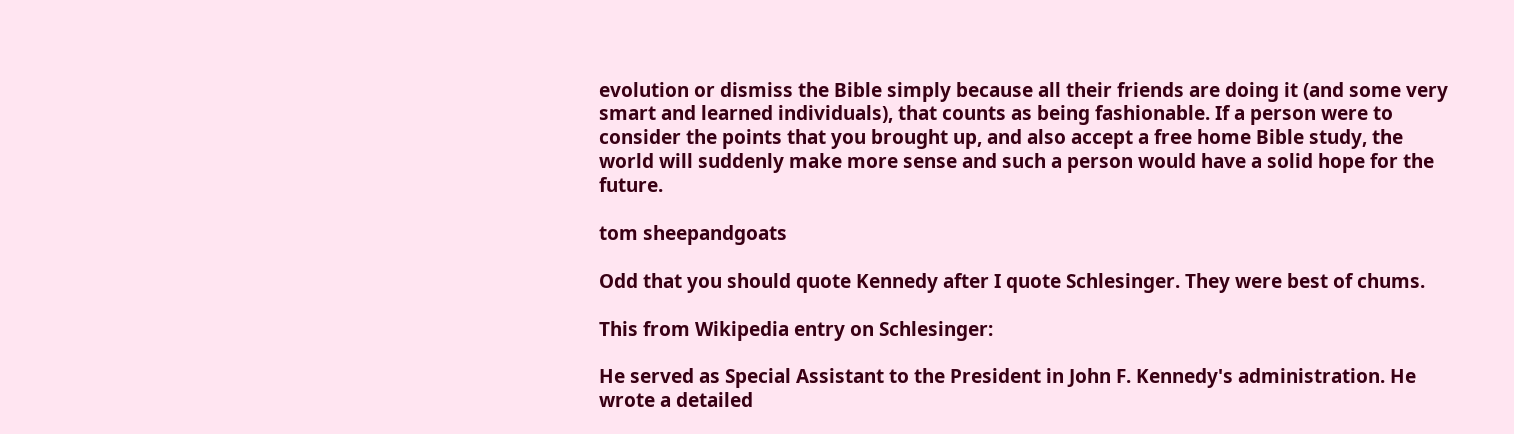evolution or dismiss the Bible simply because all their friends are doing it (and some very smart and learned individuals), that counts as being fashionable. If a person were to consider the points that you brought up, and also accept a free home Bible study, the world will suddenly make more sense and such a person would have a solid hope for the future.

tom sheepandgoats

Odd that you should quote Kennedy after I quote Schlesinger. They were best of chums.

This from Wikipedia entry on Schlesinger:

He served as Special Assistant to the President in John F. Kennedy's administration. He wrote a detailed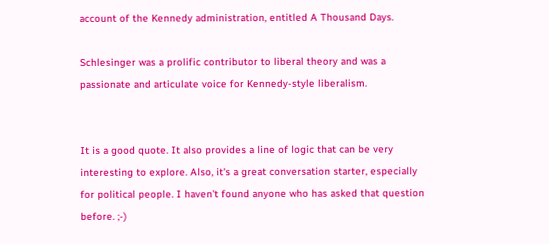account of the Kennedy administration, entitled A Thousand Days.

Schlesinger was a prolific contributor to liberal theory and was a passionate and articulate voice for Kennedy-style liberalism.


It is a good quote. It also provides a line of logic that can be very interesting to explore. Also, it's a great conversation starter, especially for political people. I haven't found anyone who has asked that question before. ;-)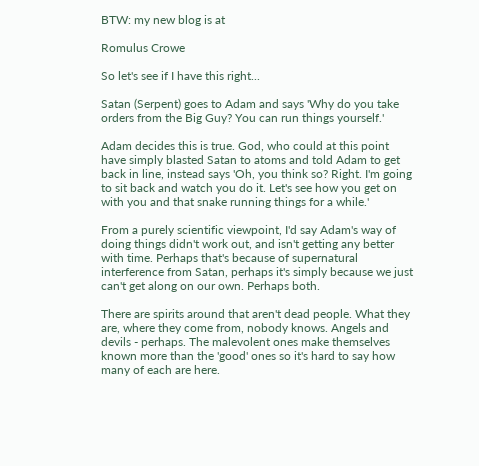BTW: my new blog is at

Romulus Crowe

So let's see if I have this right...

Satan (Serpent) goes to Adam and says 'Why do you take orders from the Big Guy? You can run things yourself.'

Adam decides this is true. God, who could at this point have simply blasted Satan to atoms and told Adam to get back in line, instead says 'Oh, you think so? Right. I'm going to sit back and watch you do it. Let's see how you get on with you and that snake running things for a while.'

From a purely scientific viewpoint, I'd say Adam's way of doing things didn't work out, and isn't getting any better with time. Perhaps that's because of supernatural interference from Satan, perhaps it's simply because we just can't get along on our own. Perhaps both.

There are spirits around that aren't dead people. What they are, where they come from, nobody knows. Angels and devils - perhaps. The malevolent ones make themselves known more than the 'good' ones so it's hard to say how many of each are here.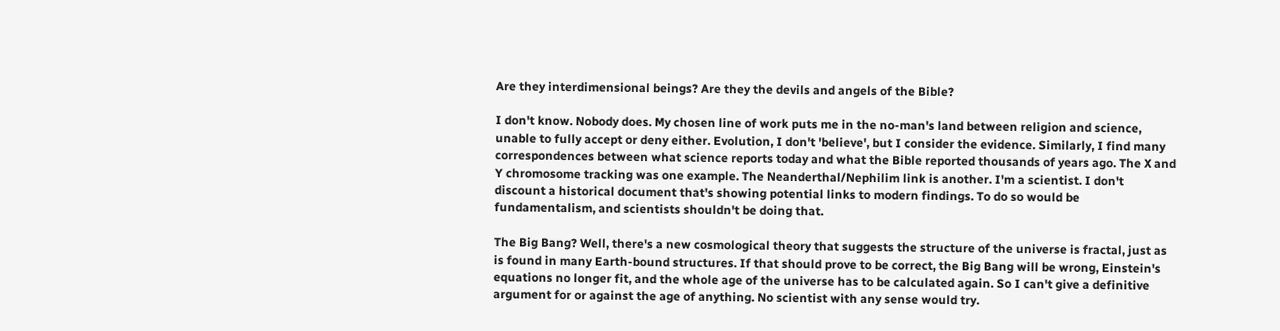Are they interdimensional beings? Are they the devils and angels of the Bible?

I don't know. Nobody does. My chosen line of work puts me in the no-man's land between religion and science, unable to fully accept or deny either. Evolution, I don't 'believe', but I consider the evidence. Similarly, I find many correspondences between what science reports today and what the Bible reported thousands of years ago. The X and Y chromosome tracking was one example. The Neanderthal/Nephilim link is another. I'm a scientist. I don't discount a historical document that's showing potential links to modern findings. To do so would be fundamentalism, and scientists shouldn't be doing that.

The Big Bang? Well, there's a new cosmological theory that suggests the structure of the universe is fractal, just as is found in many Earth-bound structures. If that should prove to be correct, the Big Bang will be wrong, Einstein's equations no longer fit, and the whole age of the universe has to be calculated again. So I can't give a definitive argument for or against the age of anything. No scientist with any sense would try.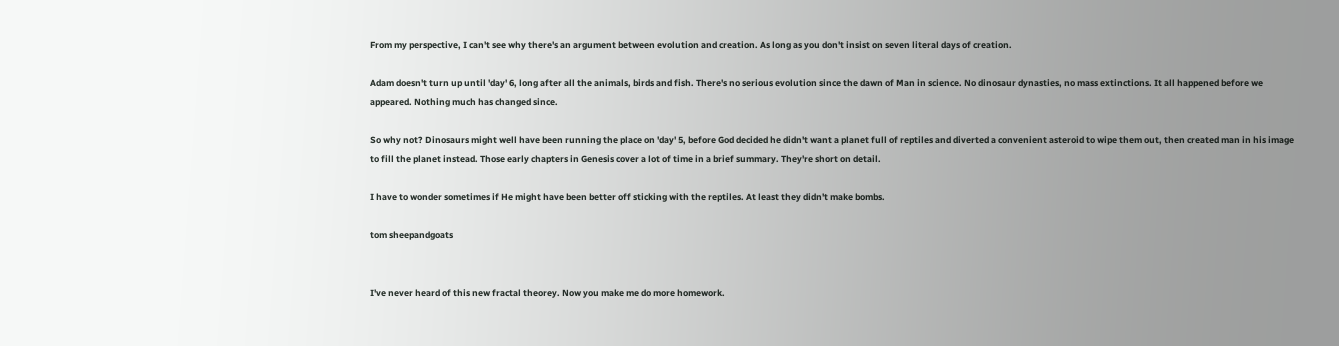From my perspective, I can't see why there's an argument between evolution and creation. As long as you don't insist on seven literal days of creation.

Adam doesn't turn up until 'day' 6, long after all the animals, birds and fish. There's no serious evolution since the dawn of Man in science. No dinosaur dynasties, no mass extinctions. It all happened before we appeared. Nothing much has changed since.

So why not? Dinosaurs might well have been running the place on 'day' 5, before God decided he didn't want a planet full of reptiles and diverted a convenient asteroid to wipe them out, then created man in his image to fill the planet instead. Those early chapters in Genesis cover a lot of time in a brief summary. They're short on detail.

I have to wonder sometimes if He might have been better off sticking with the reptiles. At least they didn't make bombs.

tom sheepandgoats


I've never heard of this new fractal theorey. Now you make me do more homework.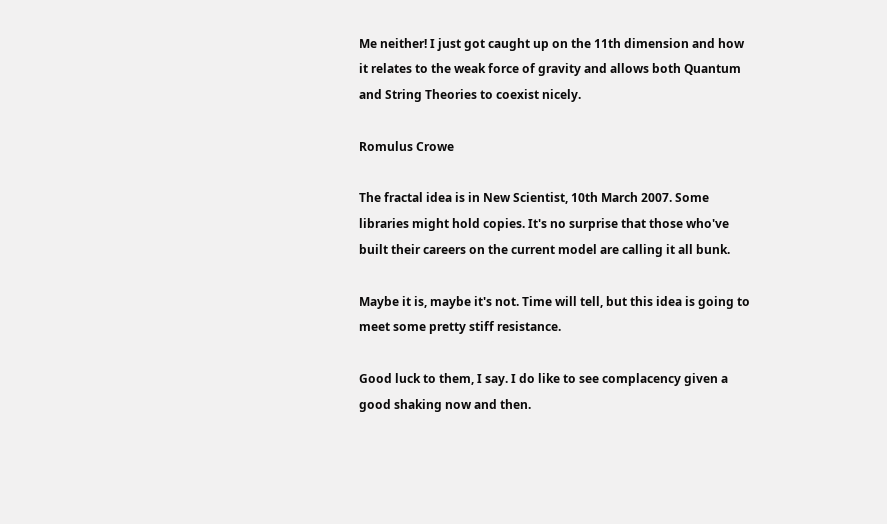Me neither! I just got caught up on the 11th dimension and how it relates to the weak force of gravity and allows both Quantum and String Theories to coexist nicely.

Romulus Crowe

The fractal idea is in New Scientist, 10th March 2007. Some libraries might hold copies. It's no surprise that those who've built their careers on the current model are calling it all bunk.

Maybe it is, maybe it's not. Time will tell, but this idea is going to meet some pretty stiff resistance.

Good luck to them, I say. I do like to see complacency given a good shaking now and then.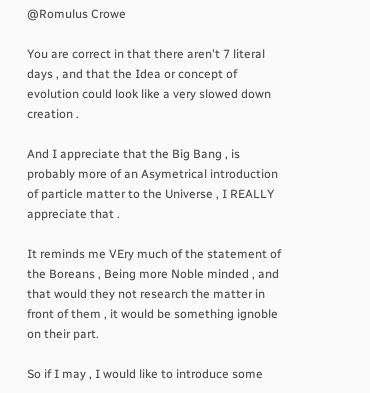@Romulus Crowe

You are correct in that there aren't 7 literal days , and that the Idea or concept of evolution could look like a very slowed down creation .

And I appreciate that the Big Bang , is probably more of an Asymetrical introduction of particle matter to the Universe , I REALLY appreciate that .

It reminds me VEry much of the statement of the Boreans , Being more Noble minded , and that would they not research the matter in front of them , it would be something ignoble on their part.

So if I may , I would like to introduce some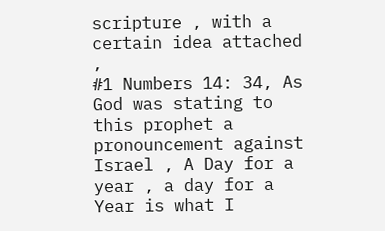scripture , with a certain idea attached ,
#1 Numbers 14: 34, As God was stating to this prophet a pronouncement against Israel , A Day for a year , a day for a Year is what I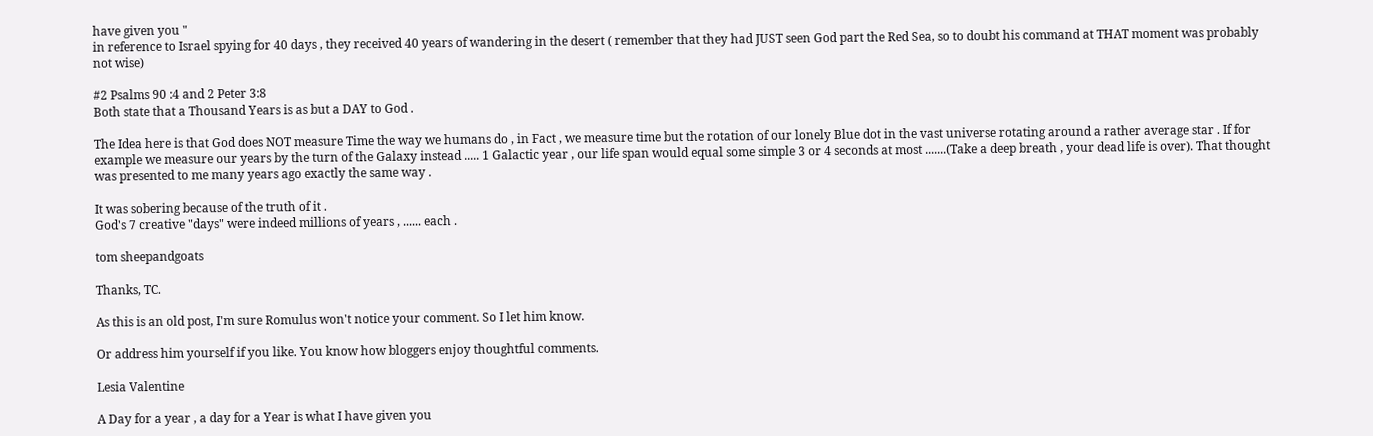have given you "
in reference to Israel spying for 40 days , they received 40 years of wandering in the desert ( remember that they had JUST seen God part the Red Sea, so to doubt his command at THAT moment was probably not wise)

#2 Psalms 90 :4 and 2 Peter 3:8
Both state that a Thousand Years is as but a DAY to God .

The Idea here is that God does NOT measure Time the way we humans do , in Fact , we measure time but the rotation of our lonely Blue dot in the vast universe rotating around a rather average star . If for example we measure our years by the turn of the Galaxy instead ..... 1 Galactic year , our life span would equal some simple 3 or 4 seconds at most .......(Take a deep breath , your dead life is over). That thought was presented to me many years ago exactly the same way .

It was sobering because of the truth of it .
God's 7 creative "days" were indeed millions of years , ...... each .

tom sheepandgoats

Thanks, TC.

As this is an old post, I'm sure Romulus won't notice your comment. So I let him know.

Or address him yourself if you like. You know how bloggers enjoy thoughtful comments.

Lesia Valentine

A Day for a year , a day for a Year is what I have given you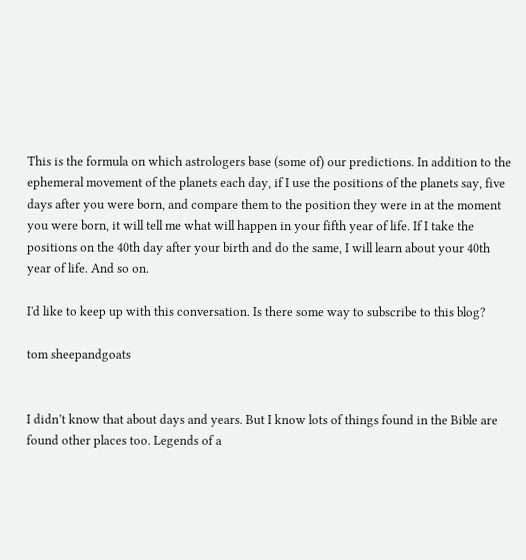This is the formula on which astrologers base (some of) our predictions. In addition to the ephemeral movement of the planets each day, if I use the positions of the planets say, five days after you were born, and compare them to the position they were in at the moment you were born, it will tell me what will happen in your fifth year of life. If I take the positions on the 40th day after your birth and do the same, I will learn about your 40th year of life. And so on.

I'd like to keep up with this conversation. Is there some way to subscribe to this blog?

tom sheepandgoats


I didn’t know that about days and years. But I know lots of things found in the Bible are found other places too. Legends of a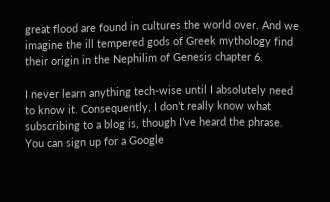great flood are found in cultures the world over. And we imagine the ill tempered gods of Greek mythology find their origin in the Nephilim of Genesis chapter 6.

I never learn anything tech-wise until I absolutely need to know it. Consequently, I don’t really know what subscribing to a blog is, though I’ve heard the phrase. You can sign up for a Google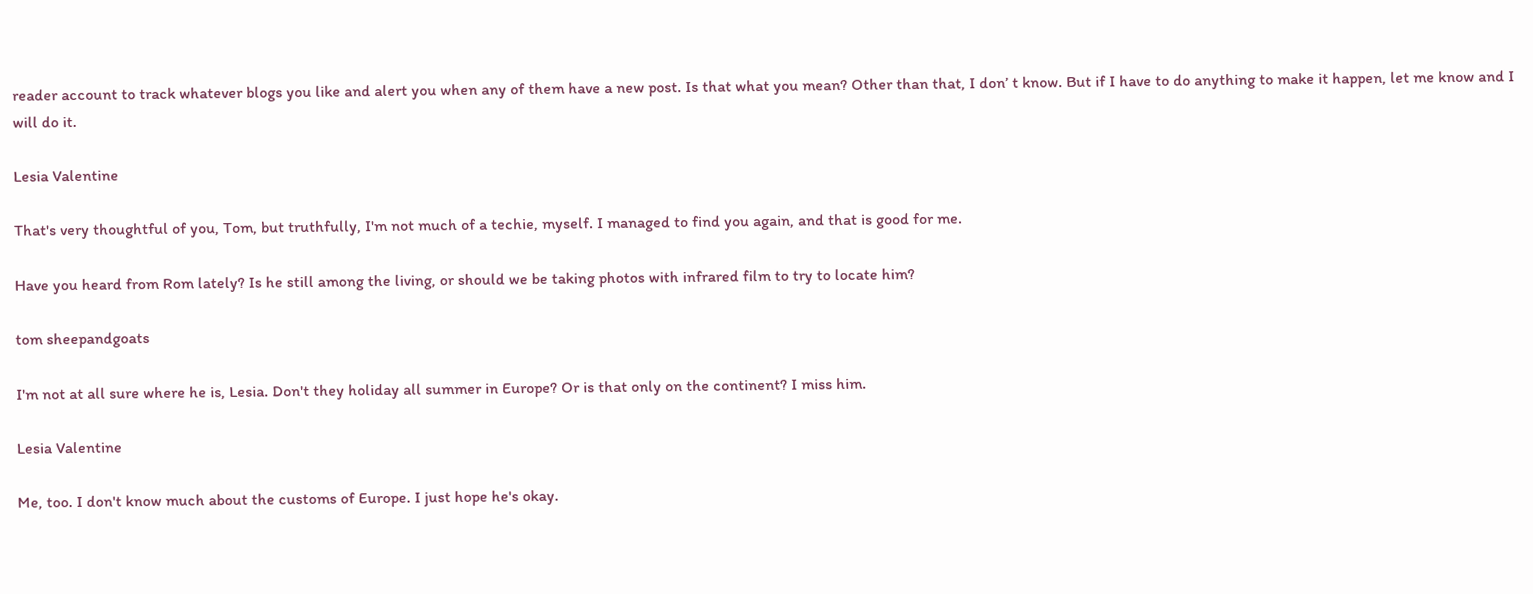reader account to track whatever blogs you like and alert you when any of them have a new post. Is that what you mean? Other than that, I don’ t know. But if I have to do anything to make it happen, let me know and I will do it.

Lesia Valentine

That's very thoughtful of you, Tom, but truthfully, I'm not much of a techie, myself. I managed to find you again, and that is good for me.

Have you heard from Rom lately? Is he still among the living, or should we be taking photos with infrared film to try to locate him?

tom sheepandgoats

I'm not at all sure where he is, Lesia. Don't they holiday all summer in Europe? Or is that only on the continent? I miss him.

Lesia Valentine

Me, too. I don't know much about the customs of Europe. I just hope he's okay.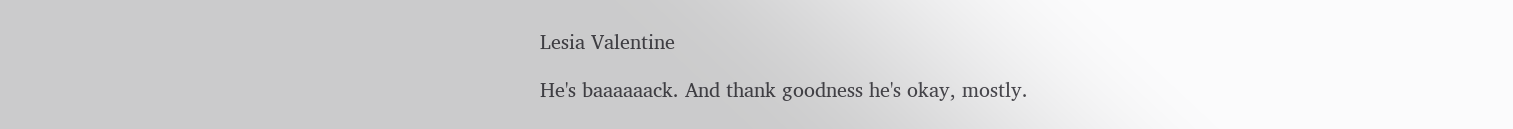Lesia Valentine

He's baaaaaack. And thank goodness he's okay, mostly.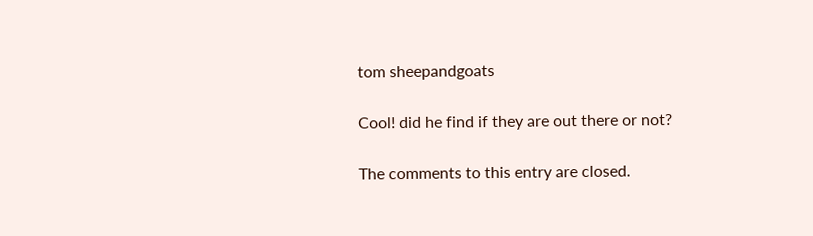tom sheepandgoats

Cool! did he find if they are out there or not?

The comments to this entry are closed.